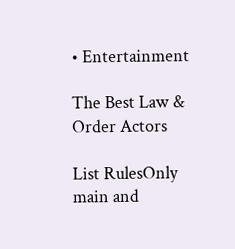• Entertainment

The Best Law & Order Actors

List RulesOnly main and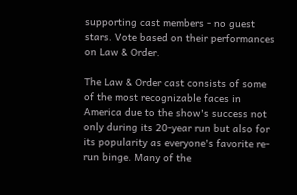supporting cast members - no guest stars. Vote based on their performances on Law & Order.

The Law & Order cast consists of some of the most recognizable faces in America due to the show's success not only during its 20-year run but also for its popularity as everyone's favorite re-run binge. Many of the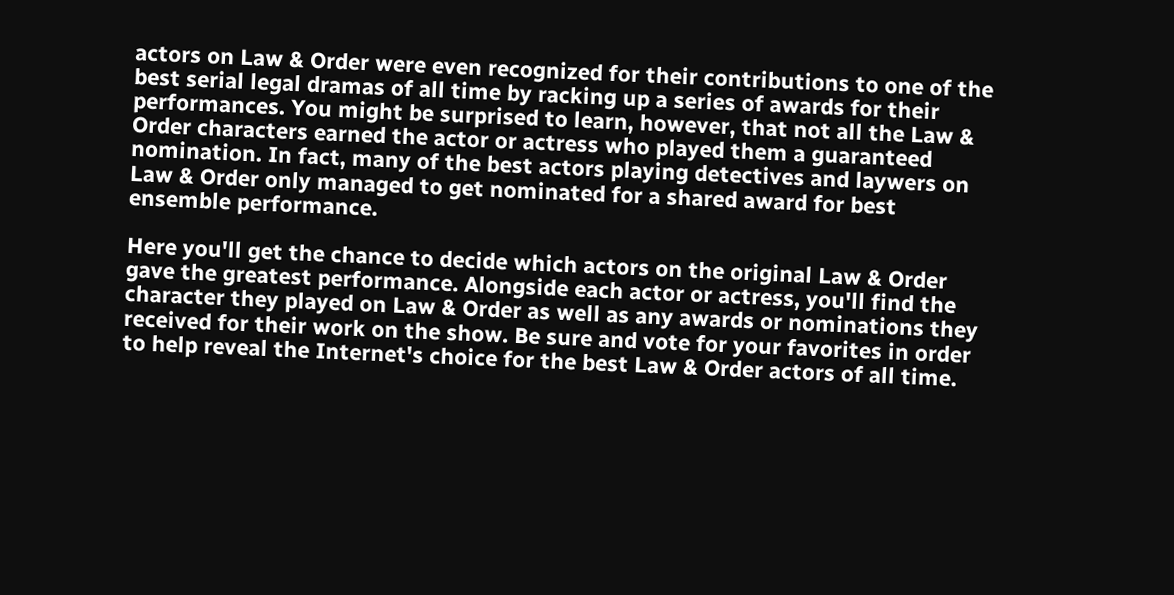actors on Law & Order were even recognized for their contributions to one of the best serial legal dramas of all time by racking up a series of awards for their performances. You might be surprised to learn, however, that not all the Law & Order characters earned the actor or actress who played them a guaranteed nomination. In fact, many of the best actors playing detectives and laywers on Law & Order only managed to get nominated for a shared award for best ensemble performance.

Here you'll get the chance to decide which actors on the original Law & Order gave the greatest performance. Alongside each actor or actress, you'll find the character they played on Law & Order as well as any awards or nominations they received for their work on the show. Be sure and vote for your favorites in order to help reveal the Internet's choice for the best Law & Order actors of all time.